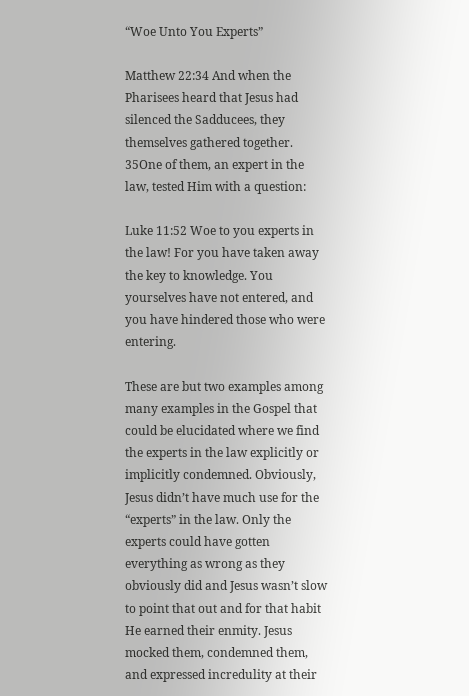“Woe Unto You Experts”

Matthew 22:34 And when the Pharisees heard that Jesus had silenced the Sadducees, they themselves gathered together. 35One of them, an expert in the law, tested Him with a question:

Luke 11:52 Woe to you experts in the law! For you have taken away the key to knowledge. You yourselves have not entered, and you have hindered those who were entering.

These are but two examples among many examples in the Gospel that could be elucidated where we find the experts in the law explicitly or implicitly condemned. Obviously, Jesus didn’t have much use for the “experts” in the law. Only the experts could have gotten everything as wrong as they obviously did and Jesus wasn’t slow to point that out and for that habit He earned their enmity. Jesus mocked them, condemned them, and expressed incredulity at their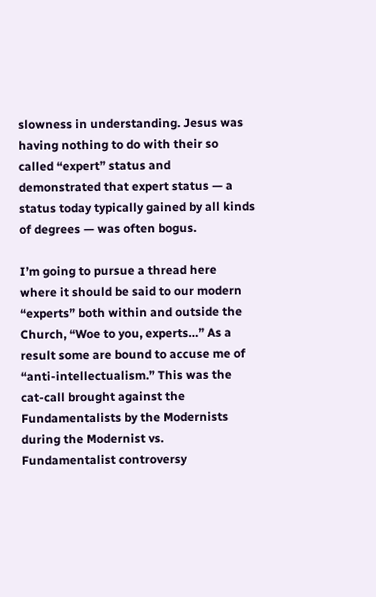slowness in understanding. Jesus was having nothing to do with their so called “expert” status and demonstrated that expert status — a status today typically gained by all kinds of degrees — was often bogus.

I’m going to pursue a thread here where it should be said to our modern “experts” both within and outside the Church, “Woe to you, experts…” As a result some are bound to accuse me of “anti-intellectualism.” This was the cat-call brought against the Fundamentalists by the Modernists during the Modernist vs. Fundamentalist controversy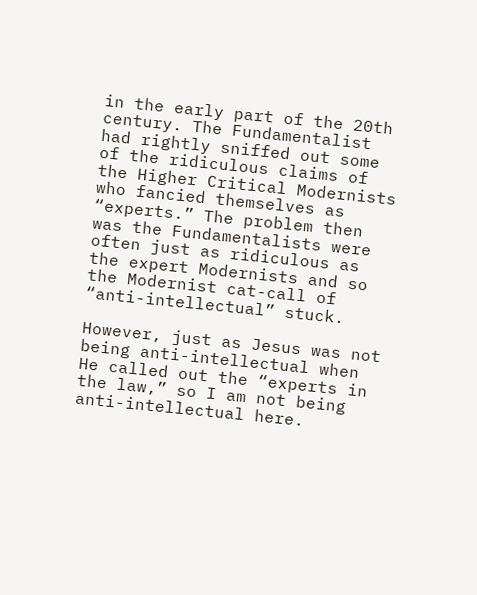in the early part of the 20th century. The Fundamentalist had rightly sniffed out some of the ridiculous claims of the Higher Critical Modernists who fancied themselves as “experts.” The problem then was the Fundamentalists were often just as ridiculous as the expert Modernists and so the Modernist cat-call of “anti-intellectual” stuck.

However, just as Jesus was not being anti-intellectual when He called out the “experts in the law,” so I am not being anti-intellectual here.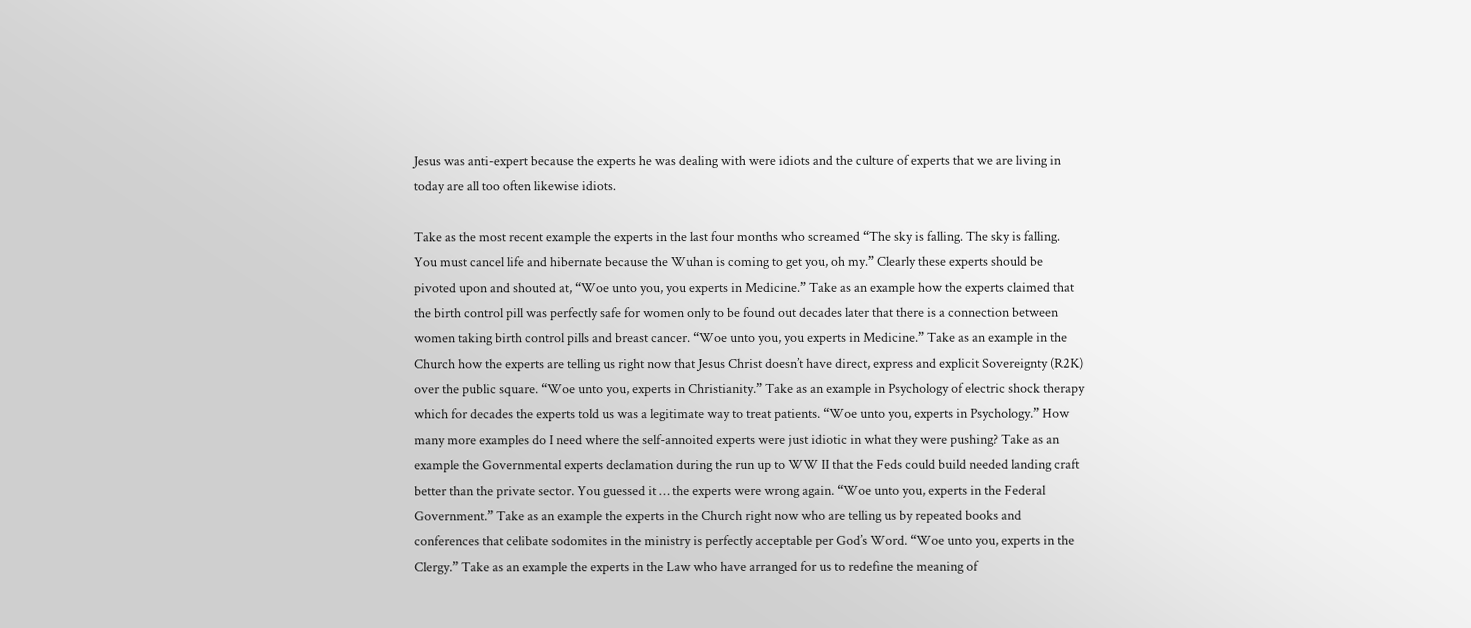Jesus was anti-expert because the experts he was dealing with were idiots and the culture of experts that we are living in today are all too often likewise idiots.

Take as the most recent example the experts in the last four months who screamed “The sky is falling. The sky is falling. You must cancel life and hibernate because the Wuhan is coming to get you, oh my.” Clearly these experts should be pivoted upon and shouted at, “Woe unto you, you experts in Medicine.” Take as an example how the experts claimed that the birth control pill was perfectly safe for women only to be found out decades later that there is a connection between women taking birth control pills and breast cancer. “Woe unto you, you experts in Medicine.” Take as an example in the Church how the experts are telling us right now that Jesus Christ doesn’t have direct, express and explicit Sovereignty (R2K) over the public square. “Woe unto you, experts in Christianity.” Take as an example in Psychology of electric shock therapy which for decades the experts told us was a legitimate way to treat patients. “Woe unto you, experts in Psychology.” How many more examples do I need where the self-annoited experts were just idiotic in what they were pushing? Take as an example the Governmental experts declamation during the run up to WW II that the Feds could build needed landing craft better than the private sector. You guessed it … the experts were wrong again. “Woe unto you, experts in the Federal Government.” Take as an example the experts in the Church right now who are telling us by repeated books and conferences that celibate sodomites in the ministry is perfectly acceptable per God’s Word. “Woe unto you, experts in the Clergy.” Take as an example the experts in the Law who have arranged for us to redefine the meaning of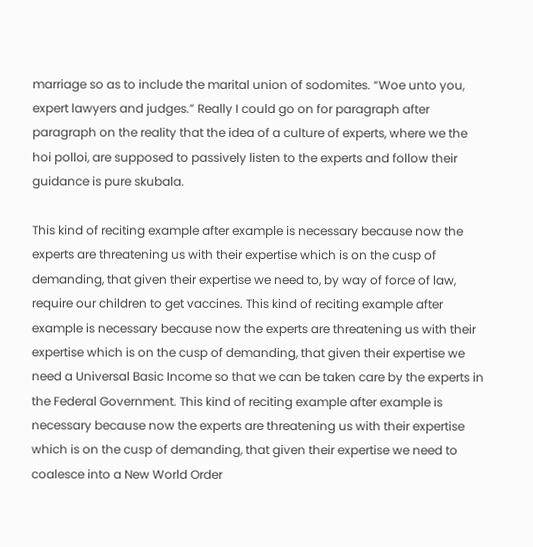marriage so as to include the marital union of sodomites. “Woe unto you, expert lawyers and judges.” Really I could go on for paragraph after paragraph on the reality that the idea of a culture of experts, where we the hoi polloi, are supposed to passively listen to the experts and follow their guidance is pure skubala.

This kind of reciting example after example is necessary because now the experts are threatening us with their expertise which is on the cusp of demanding, that given their expertise we need to, by way of force of law, require our children to get vaccines. This kind of reciting example after example is necessary because now the experts are threatening us with their expertise which is on the cusp of demanding, that given their expertise we need a Universal Basic Income so that we can be taken care by the experts in the Federal Government. This kind of reciting example after example is necessary because now the experts are threatening us with their expertise which is on the cusp of demanding, that given their expertise we need to coalesce into a New World Order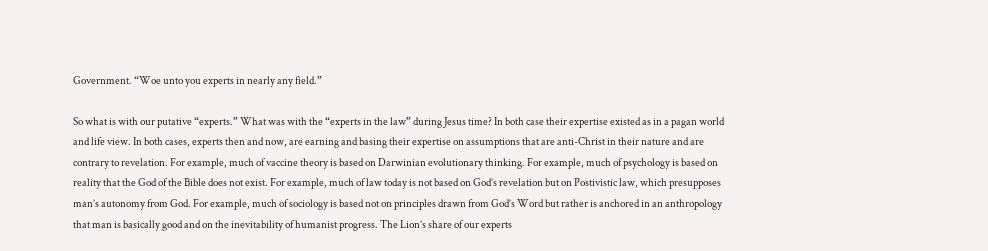Government. “Woe unto you experts in nearly any field.”

So what is with our putative “experts.” What was with the “experts in the law” during Jesus time? In both case their expertise existed as in a pagan world and life view. In both cases, experts then and now, are earning and basing their expertise on assumptions that are anti-Christ in their nature and are contrary to revelation. For example, much of vaccine theory is based on Darwinian evolutionary thinking. For example, much of psychology is based on reality that the God of the Bible does not exist. For example, much of law today is not based on God’s revelation but on Postivistic law, which presupposes man’s autonomy from God. For example, much of sociology is based not on principles drawn from God’s Word but rather is anchored in an anthropology that man is basically good and on the inevitability of humanist progress. The Lion’s share of our experts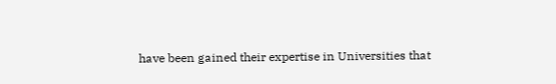have been gained their expertise in Universities that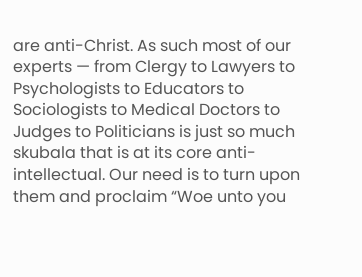are anti-Christ. As such most of our experts — from Clergy to Lawyers to Psychologists to Educators to Sociologists to Medical Doctors to Judges to Politicians is just so much skubala that is at its core anti-intellectual. Our need is to turn upon them and proclaim “Woe unto you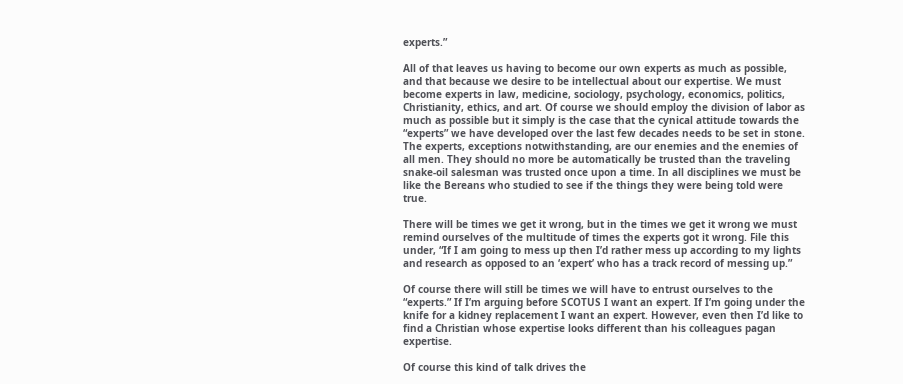experts.”

All of that leaves us having to become our own experts as much as possible, and that because we desire to be intellectual about our expertise. We must become experts in law, medicine, sociology, psychology, economics, politics, Christianity, ethics, and art. Of course we should employ the division of labor as much as possible but it simply is the case that the cynical attitude towards the “experts” we have developed over the last few decades needs to be set in stone. The experts, exceptions notwithstanding, are our enemies and the enemies of all men. They should no more be automatically be trusted than the traveling snake-oil salesman was trusted once upon a time. In all disciplines we must be like the Bereans who studied to see if the things they were being told were true.

There will be times we get it wrong, but in the times we get it wrong we must remind ourselves of the multitude of times the experts got it wrong. File this under, “If I am going to mess up then I’d rather mess up according to my lights and research as opposed to an ‘expert’ who has a track record of messing up.”

Of course there will still be times we will have to entrust ourselves to the “experts.” If I’m arguing before SCOTUS I want an expert. If I’m going under the knife for a kidney replacement I want an expert. However, even then I’d like to find a Christian whose expertise looks different than his colleagues pagan expertise.

Of course this kind of talk drives the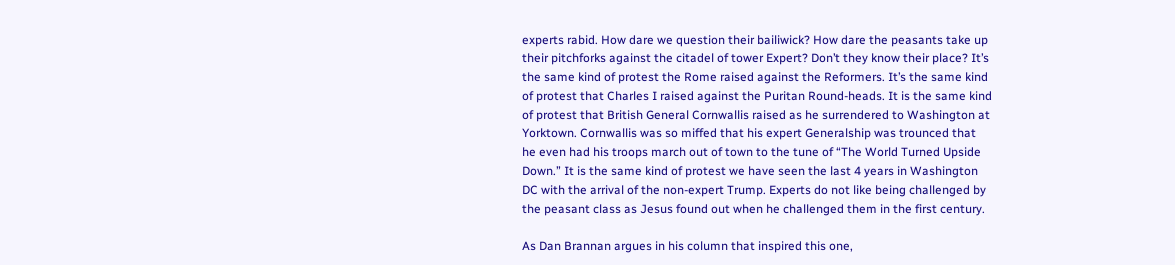experts rabid. How dare we question their bailiwick? How dare the peasants take up their pitchforks against the citadel of tower Expert? Don’t they know their place? It’s the same kind of protest the Rome raised against the Reformers. It’s the same kind of protest that Charles I raised against the Puritan Round-heads. It is the same kind of protest that British General Cornwallis raised as he surrendered to Washington at Yorktown. Cornwallis was so miffed that his expert Generalship was trounced that he even had his troops march out of town to the tune of “The World Turned Upside Down.” It is the same kind of protest we have seen the last 4 years in Washington DC with the arrival of the non-expert Trump. Experts do not like being challenged by the peasant class as Jesus found out when he challenged them in the first century.

As Dan Brannan argues in his column that inspired this one,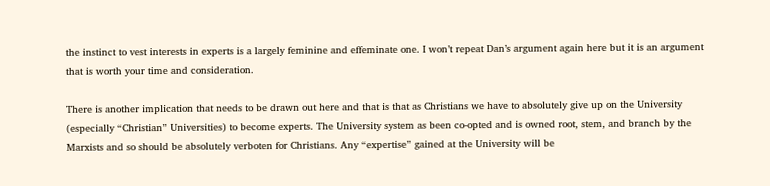the instinct to vest interests in experts is a largely feminine and effeminate one. I won’t repeat Dan’s argument again here but it is an argument that is worth your time and consideration.

There is another implication that needs to be drawn out here and that is that as Christians we have to absolutely give up on the University (especially “Christian” Universities) to become experts. The University system as been co-opted and is owned root, stem, and branch by the Marxists and so should be absolutely verboten for Christians. Any “expertise” gained at the University will be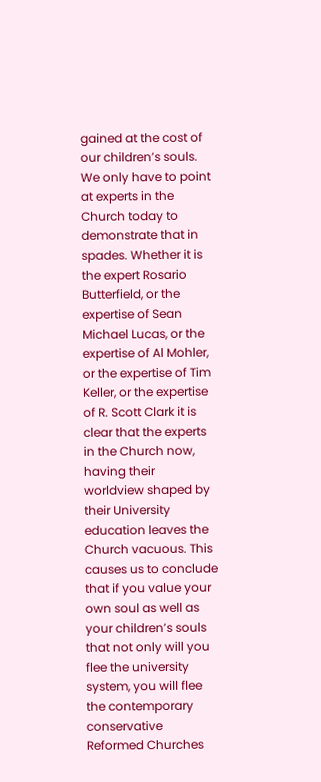gained at the cost of our children’s souls. We only have to point at experts in the Church today to demonstrate that in spades. Whether it is the expert Rosario Butterfield, or the expertise of Sean Michael Lucas, or the expertise of Al Mohler, or the expertise of Tim Keller, or the expertise of R. Scott Clark it is clear that the experts in the Church now, having their worldview shaped by their University education leaves the Church vacuous. This causes us to conclude that if you value your own soul as well as your children’s souls that not only will you flee the university system, you will flee the contemporary conservative Reformed Churches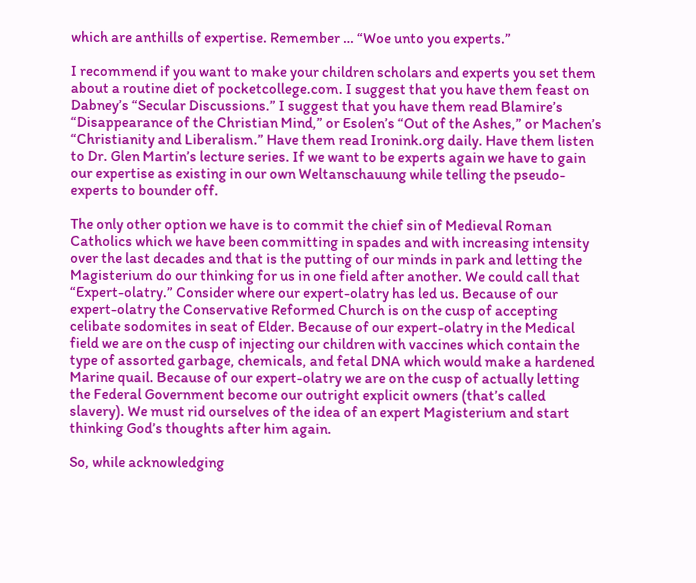which are anthills of expertise. Remember … “Woe unto you experts.”

I recommend if you want to make your children scholars and experts you set them about a routine diet of pocketcollege.com. I suggest that you have them feast on Dabney’s “Secular Discussions.” I suggest that you have them read Blamire’s “Disappearance of the Christian Mind,” or Esolen’s “Out of the Ashes,” or Machen’s “Christianity and Liberalism.” Have them read Ironink.org daily. Have them listen to Dr. Glen Martin’s lecture series. If we want to be experts again we have to gain our expertise as existing in our own Weltanschauung while telling the pseudo-experts to bounder off.

The only other option we have is to commit the chief sin of Medieval Roman Catholics which we have been committing in spades and with increasing intensity over the last decades and that is the putting of our minds in park and letting the Magisterium do our thinking for us in one field after another. We could call that “Expert-olatry.” Consider where our expert-olatry has led us. Because of our expert-olatry the Conservative Reformed Church is on the cusp of accepting celibate sodomites in seat of Elder. Because of our expert-olatry in the Medical field we are on the cusp of injecting our children with vaccines which contain the type of assorted garbage, chemicals, and fetal DNA which would make a hardened Marine quail. Because of our expert-olatry we are on the cusp of actually letting the Federal Government become our outright explicit owners (that’s called slavery). We must rid ourselves of the idea of an expert Magisterium and start thinking God’s thoughts after him again.

So, while acknowledging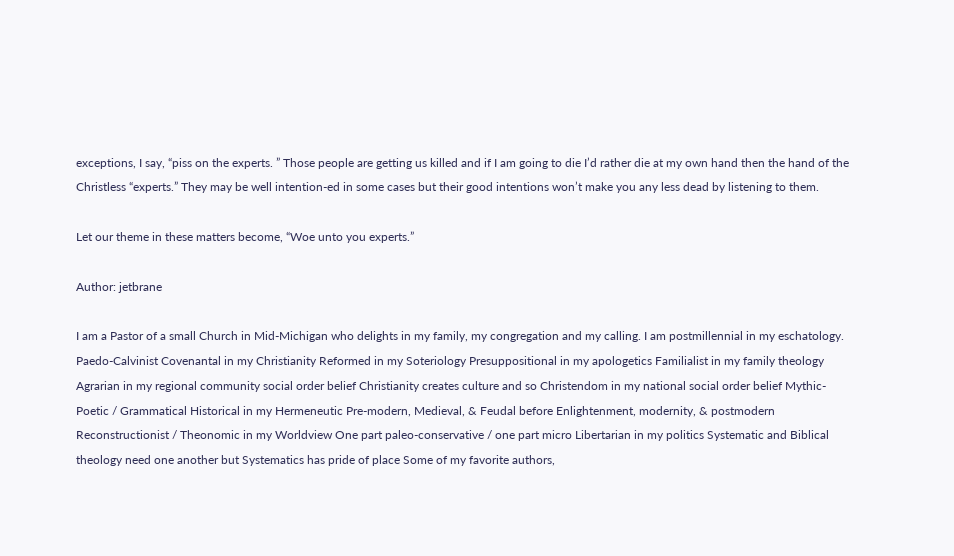exceptions, I say, “piss on the experts. ” Those people are getting us killed and if I am going to die I’d rather die at my own hand then the hand of the Christless “experts.” They may be well intention-ed in some cases but their good intentions won’t make you any less dead by listening to them.

Let our theme in these matters become, “Woe unto you experts.”

Author: jetbrane

I am a Pastor of a small Church in Mid-Michigan who delights in my family, my congregation and my calling. I am postmillennial in my eschatology. Paedo-Calvinist Covenantal in my Christianity Reformed in my Soteriology Presuppositional in my apologetics Familialist in my family theology Agrarian in my regional community social order belief Christianity creates culture and so Christendom in my national social order belief Mythic-Poetic / Grammatical Historical in my Hermeneutic Pre-modern, Medieval, & Feudal before Enlightenment, modernity, & postmodern Reconstructionist / Theonomic in my Worldview One part paleo-conservative / one part micro Libertarian in my politics Systematic and Biblical theology need one another but Systematics has pride of place Some of my favorite authors,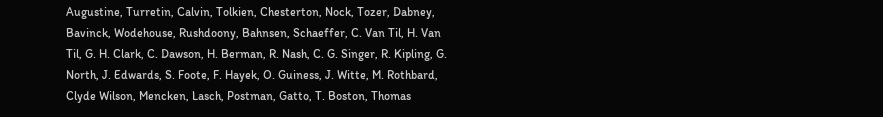Augustine, Turretin, Calvin, Tolkien, Chesterton, Nock, Tozer, Dabney, Bavinck, Wodehouse, Rushdoony, Bahnsen, Schaeffer, C. Van Til, H. Van Til, G. H. Clark, C. Dawson, H. Berman, R. Nash, C. G. Singer, R. Kipling, G. North, J. Edwards, S. Foote, F. Hayek, O. Guiness, J. Witte, M. Rothbard, Clyde Wilson, Mencken, Lasch, Postman, Gatto, T. Boston, Thomas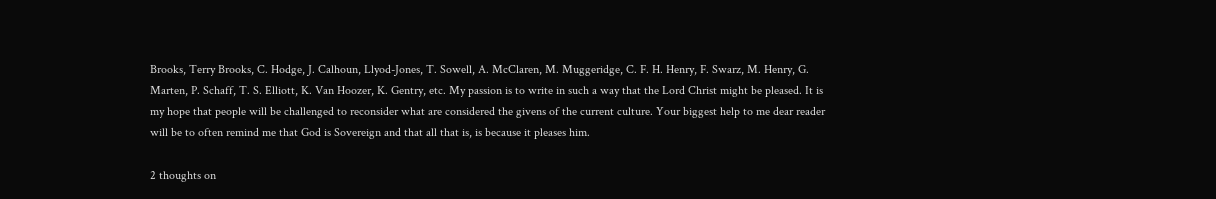Brooks, Terry Brooks, C. Hodge, J. Calhoun, Llyod-Jones, T. Sowell, A. McClaren, M. Muggeridge, C. F. H. Henry, F. Swarz, M. Henry, G. Marten, P. Schaff, T. S. Elliott, K. Van Hoozer, K. Gentry, etc. My passion is to write in such a way that the Lord Christ might be pleased. It is my hope that people will be challenged to reconsider what are considered the givens of the current culture. Your biggest help to me dear reader will be to often remind me that God is Sovereign and that all that is, is because it pleases him.

2 thoughts on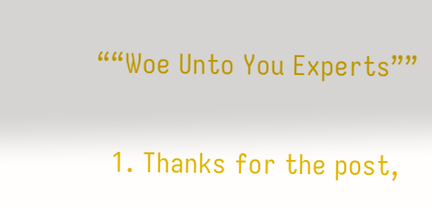““Woe Unto You Experts””

  1. Thanks for the post,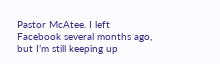Pastor McAtee. I left Facebook several months ago, but I’m still keeping up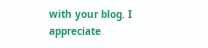with your blog. I appreciate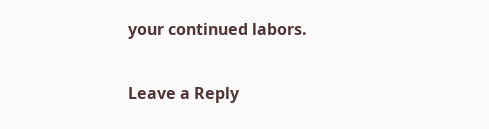your continued labors.

Leave a Reply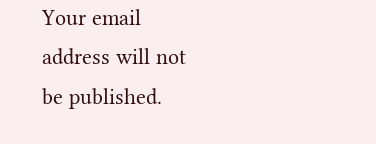Your email address will not be published.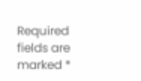Required fields are marked *